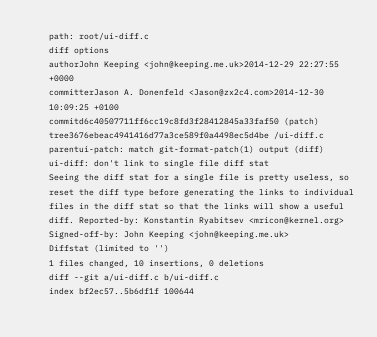path: root/ui-diff.c
diff options
authorJohn Keeping <john@keeping.me.uk>2014-12-29 22:27:55 +0000
committerJason A. Donenfeld <Jason@zx2c4.com>2014-12-30 10:09:25 +0100
commitd6c40507711ff6cc19c8fd3f28412845a33faf50 (patch)
tree3676ebeac4941416d77a3ce589f0a4498ec5d4be /ui-diff.c
parentui-patch: match git-format-patch(1) output (diff)
ui-diff: don't link to single file diff stat
Seeing the diff stat for a single file is pretty useless, so reset the diff type before generating the links to individual files in the diff stat so that the links will show a useful diff. Reported-by: Konstantin Ryabitsev <mricon@kernel.org> Signed-off-by: John Keeping <john@keeping.me.uk>
Diffstat (limited to '')
1 files changed, 10 insertions, 0 deletions
diff --git a/ui-diff.c b/ui-diff.c
index bf2ec57..5b6df1f 100644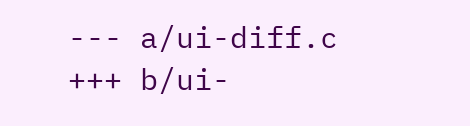--- a/ui-diff.c
+++ b/ui-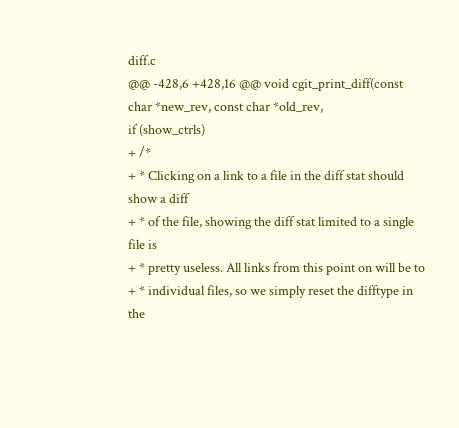diff.c
@@ -428,6 +428,16 @@ void cgit_print_diff(const char *new_rev, const char *old_rev,
if (show_ctrls)
+ /*
+ * Clicking on a link to a file in the diff stat should show a diff
+ * of the file, showing the diff stat limited to a single file is
+ * pretty useless. All links from this point on will be to
+ * individual files, so we simply reset the difftype in the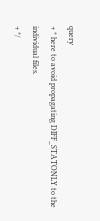query
+ * here to avoid propagating DIFF_STATONLY to the individual files.
+ */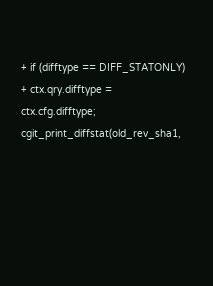+ if (difftype == DIFF_STATONLY)
+ ctx.qry.difftype = ctx.cfg.difftype;
cgit_print_diffstat(old_rev_sha1,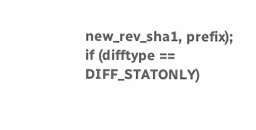new_rev_sha1, prefix);
if (difftype == DIFF_STATONLY)